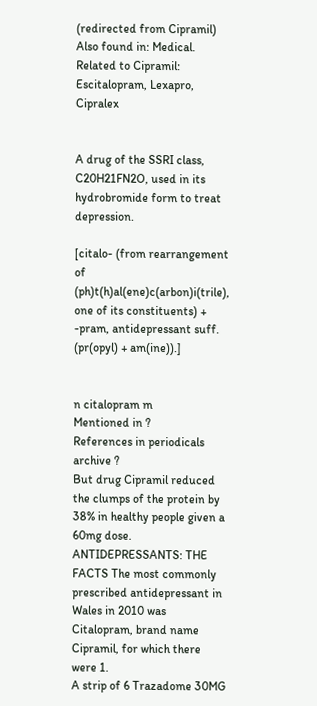(redirected from Cipramil)
Also found in: Medical.
Related to Cipramil: Escitalopram, Lexapro, Cipralex


A drug of the SSRI class, C20H21FN2O, used in its hydrobromide form to treat depression.

[citalo- (from rearrangement of (ph)t(h)al(ene)c(arbon)i(trile), one of its constituents) + -pram, antidepressant suff. (pr(opyl) + am(ine)).]


n citalopram m
Mentioned in ?
References in periodicals archive ?
But drug Cipramil reduced the clumps of the protein by 38% in healthy people given a 60mg dose.
ANTIDEPRESSANTS: THE FACTS The most commonly prescribed antidepressant in Wales in 2010 was Citalopram, brand name Cipramil, for which there were 1.
A strip of 6 Trazadome 30MG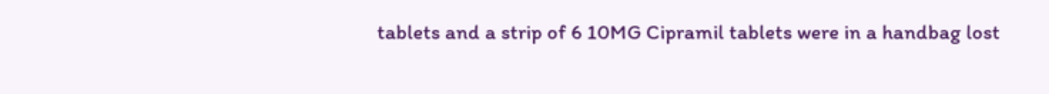tablets and a strip of 6 10MG Cipramil tablets were in a handbag lost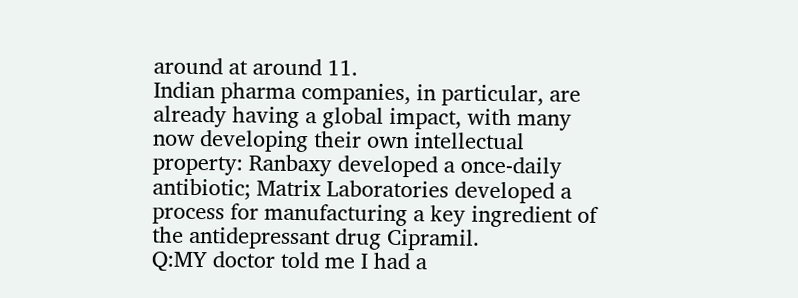around at around 11.
Indian pharma companies, in particular, are already having a global impact, with many now developing their own intellectual property: Ranbaxy developed a once-daily antibiotic; Matrix Laboratories developed a process for manufacturing a key ingredient of the antidepressant drug Cipramil.
Q:MY doctor told me I had a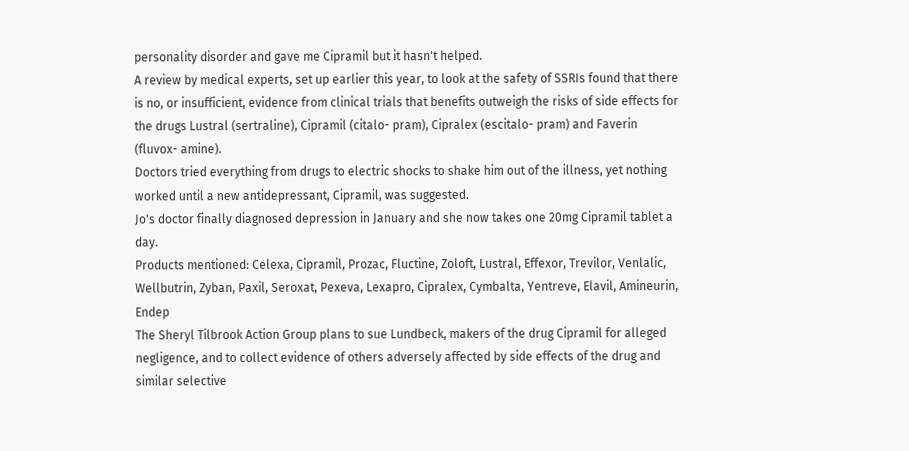personality disorder and gave me Cipramil but it hasn't helped.
A review by medical experts, set up earlier this year, to look at the safety of SSRIs found that there is no, or insufficient, evidence from clinical trials that benefits outweigh the risks of side effects for the drugs Lustral (sertraline), Cipramil (citalo- pram), Cipralex (escitalo- pram) and Faverin (fluvox- amine).
Doctors tried everything from drugs to electric shocks to shake him out of the illness, yet nothing worked until a new antidepressant, Cipramil, was suggested.
Jo's doctor finally diagnosed depression in January and she now takes one 20mg Cipramil tablet a day.
Products mentioned: Celexa, Cipramil, Prozac, Fluctine, Zoloft, Lustral, Effexor, Trevilor, Venlalic, Wellbutrin, Zyban, Paxil, Seroxat, Pexeva, Lexapro, Cipralex, Cymbalta, Yentreve, Elavil, Amineurin, Endep
The Sheryl Tilbrook Action Group plans to sue Lundbeck, makers of the drug Cipramil for alleged negligence, and to collect evidence of others adversely affected by side effects of the drug and similar selective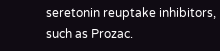seretonin reuptake inhibitors, such as Prozac.